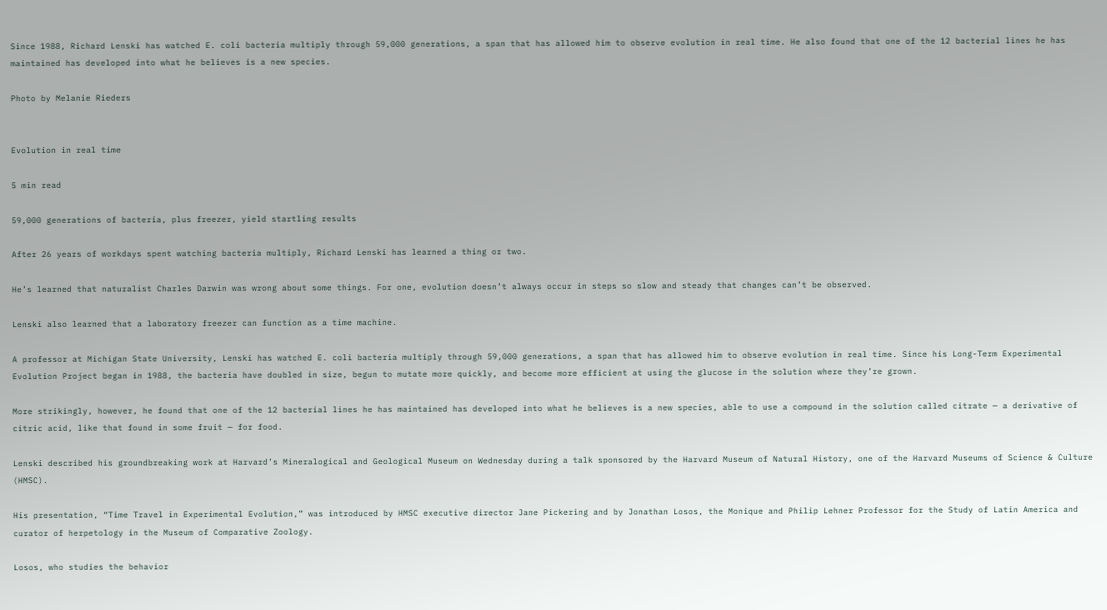Since 1988, Richard Lenski has watched E. coli bacteria multiply through 59,000 generations, a span that has allowed him to observe evolution in real time. He also found that one of the 12 bacterial lines he has maintained has developed into what he believes is a new species.

Photo by Melanie Rieders


Evolution in real time

5 min read

59,000 generations of bacteria, plus freezer, yield startling results

After 26 years of workdays spent watching bacteria multiply, Richard Lenski has learned a thing or two.

He’s learned that naturalist Charles Darwin was wrong about some things. For one, evolution doesn’t always occur in steps so slow and steady that changes can’t be observed.

Lenski also learned that a laboratory freezer can function as a time machine.

A professor at Michigan State University, Lenski has watched E. coli bacteria multiply through 59,000 generations, a span that has allowed him to observe evolution in real time. Since his Long-Term Experimental Evolution Project began in 1988, the bacteria have doubled in size, begun to mutate more quickly, and become more efficient at using the glucose in the solution where they’re grown.

More strikingly, however, he found that one of the 12 bacterial lines he has maintained has developed into what he believes is a new species, able to use a compound in the solution called citrate — a derivative of citric acid, like that found in some fruit — for food.

Lenski described his groundbreaking work at Harvard’s Mineralogical and Geological Museum on Wednesday during a talk sponsored by the Harvard Museum of Natural History, one of the Harvard Museums of Science & Culture (HMSC).

His presentation, “Time Travel in Experimental Evolution,” was introduced by HMSC executive director Jane Pickering and by Jonathan Losos, the Monique and Philip Lehner Professor for the Study of Latin America and curator of herpetology in the Museum of Comparative Zoology.

Losos, who studies the behavior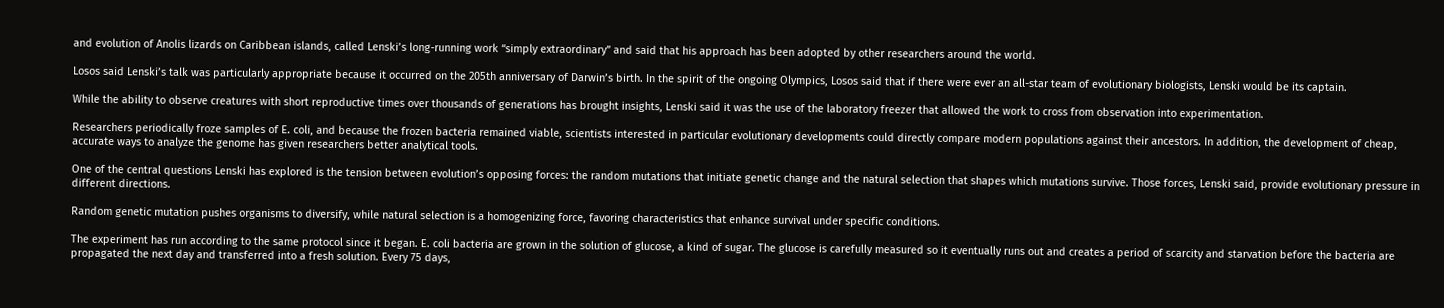and evolution of Anolis lizards on Caribbean islands, called Lenski’s long-running work “simply extraordinary” and said that his approach has been adopted by other researchers around the world.

Losos said Lenski’s talk was particularly appropriate because it occurred on the 205th anniversary of Darwin’s birth. In the spirit of the ongoing Olympics, Losos said that if there were ever an all-star team of evolutionary biologists, Lenski would be its captain.

While the ability to observe creatures with short reproductive times over thousands of generations has brought insights, Lenski said it was the use of the laboratory freezer that allowed the work to cross from observation into experimentation.

Researchers periodically froze samples of E. coli, and because the frozen bacteria remained viable, scientists interested in particular evolutionary developments could directly compare modern populations against their ancestors. In addition, the development of cheap, accurate ways to analyze the genome has given researchers better analytical tools.

One of the central questions Lenski has explored is the tension between evolution’s opposing forces: the random mutations that initiate genetic change and the natural selection that shapes which mutations survive. Those forces, Lenski said, provide evolutionary pressure in different directions.

Random genetic mutation pushes organisms to diversify, while natural selection is a homogenizing force, favoring characteristics that enhance survival under specific conditions.

The experiment has run according to the same protocol since it began. E. coli bacteria are grown in the solution of glucose, a kind of sugar. The glucose is carefully measured so it eventually runs out and creates a period of scarcity and starvation before the bacteria are propagated the next day and transferred into a fresh solution. Every 75 days,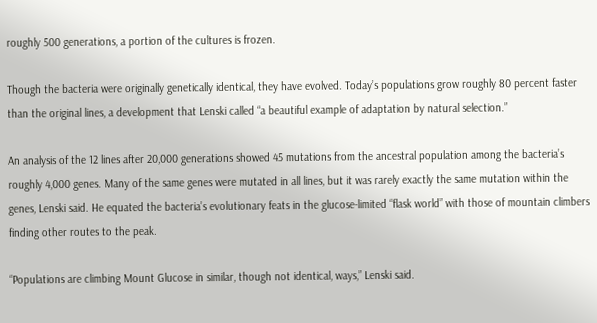roughly 500 generations, a portion of the cultures is frozen.

Though the bacteria were originally genetically identical, they have evolved. Today’s populations grow roughly 80 percent faster than the original lines, a development that Lenski called “a beautiful example of adaptation by natural selection.”

An analysis of the 12 lines after 20,000 generations showed 45 mutations from the ancestral population among the bacteria’s roughly 4,000 genes. Many of the same genes were mutated in all lines, but it was rarely exactly the same mutation within the genes, Lenski said. He equated the bacteria’s evolutionary feats in the glucose-limited “flask world” with those of mountain climbers finding other routes to the peak.

“Populations are climbing Mount Glucose in similar, though not identical, ways,” Lenski said.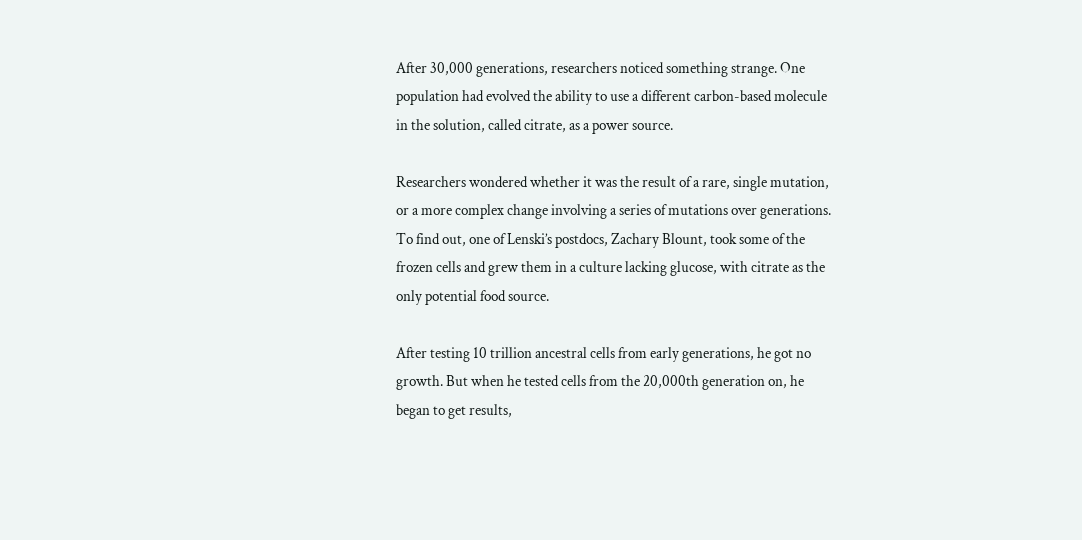After 30,000 generations, researchers noticed something strange. One population had evolved the ability to use a different carbon-based molecule in the solution, called citrate, as a power source.

Researchers wondered whether it was the result of a rare, single mutation, or a more complex change involving a series of mutations over generations. To find out, one of Lenski’s postdocs, Zachary Blount, took some of the frozen cells and grew them in a culture lacking glucose, with citrate as the only potential food source.

After testing 10 trillion ancestral cells from early generations, he got no growth. But when he tested cells from the 20,000th generation on, he began to get results,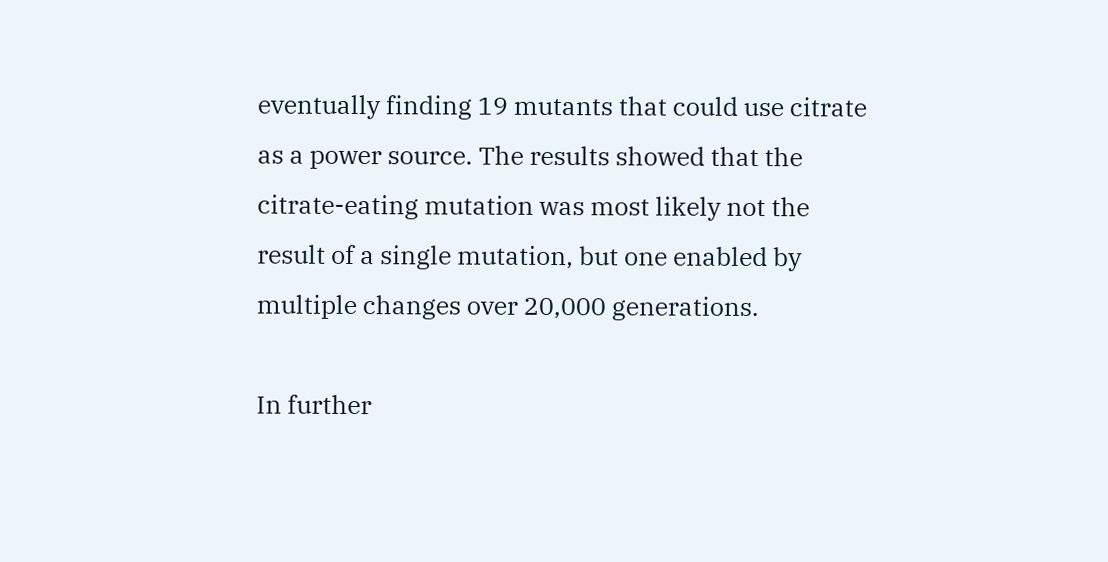eventually finding 19 mutants that could use citrate as a power source. The results showed that the citrate-eating mutation was most likely not the result of a single mutation, but one enabled by multiple changes over 20,000 generations.

In further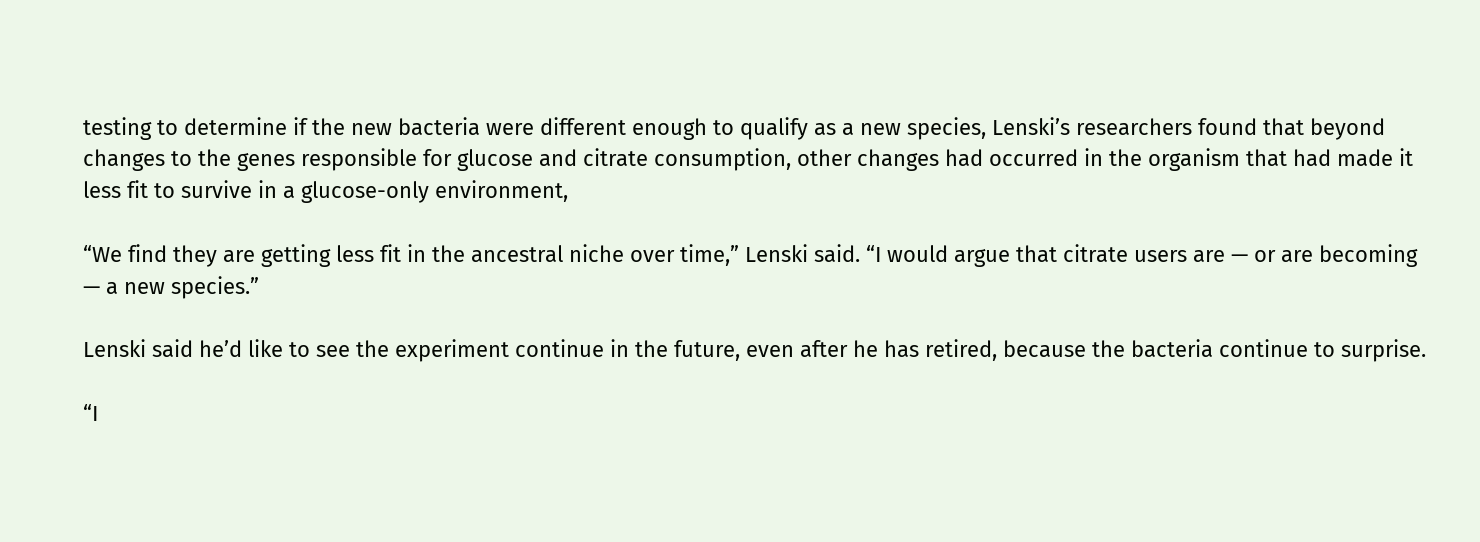testing to determine if the new bacteria were different enough to qualify as a new species, Lenski’s researchers found that beyond changes to the genes responsible for glucose and citrate consumption, other changes had occurred in the organism that had made it less fit to survive in a glucose-only environment,

“We find they are getting less fit in the ancestral niche over time,” Lenski said. “I would argue that citrate users are — or are becoming — a new species.”

Lenski said he’d like to see the experiment continue in the future, even after he has retired, because the bacteria continue to surprise.

“I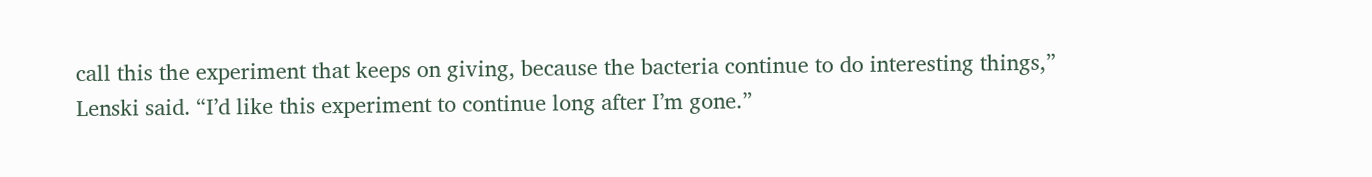call this the experiment that keeps on giving, because the bacteria continue to do interesting things,” Lenski said. “I’d like this experiment to continue long after I’m gone.”